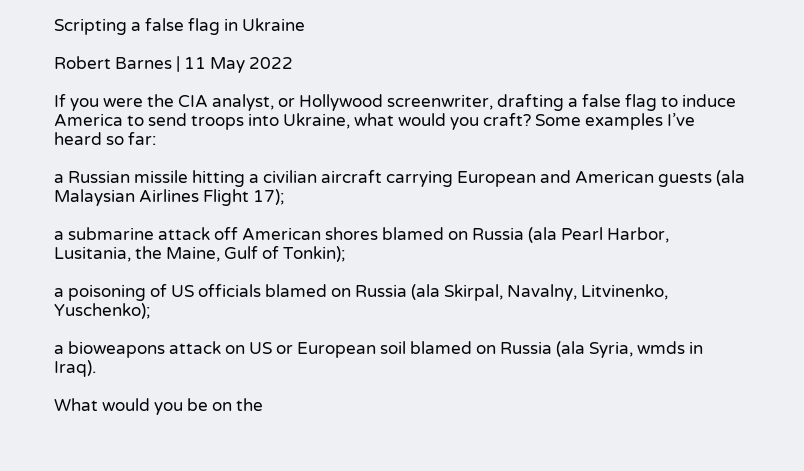Scripting a false flag in Ukraine

Robert Barnes | 11 May 2022

If you were the CIA analyst, or Hollywood screenwriter, drafting a false flag to induce America to send troops into Ukraine, what would you craft? Some examples I’ve heard so far:

a Russian missile hitting a civilian aircraft carrying European and American guests (ala Malaysian Airlines Flight 17);

a submarine attack off American shores blamed on Russia (ala Pearl Harbor, Lusitania, the Maine, Gulf of Tonkin);

a poisoning of US officials blamed on Russia (ala Skirpal, Navalny, Litvinenko, Yuschenko);

a bioweapons attack on US or European soil blamed on Russia (ala Syria, wmds in Iraq).

What would you be on the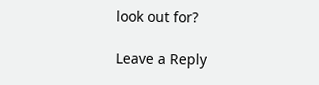look out for?

Leave a Reply